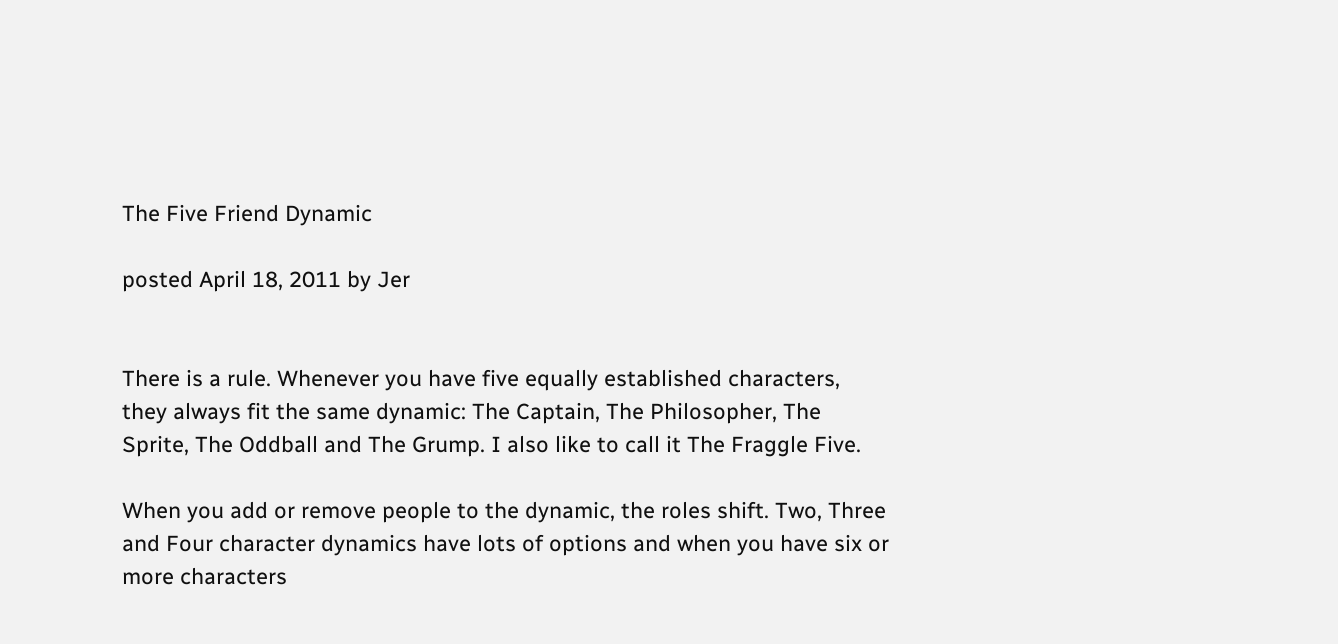The Five Friend Dynamic

posted April 18, 2011 by Jer


There is a rule. Whenever you have five equally established characters, they always fit the same dynamic: The Captain, The Philosopher, The Sprite, The Oddball and The Grump. I also like to call it The Fraggle Five.

When you add or remove people to the dynamic, the roles shift. Two, Three and Four character dynamics have lots of options and when you have six or more characters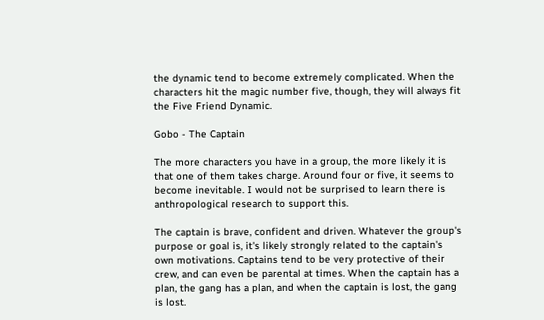the dynamic tend to become extremely complicated. When the characters hit the magic number five, though, they will always fit the Five Friend Dynamic.

Gobo - The Captain

The more characters you have in a group, the more likely it is that one of them takes charge. Around four or five, it seems to become inevitable. I would not be surprised to learn there is anthropological research to support this.

The captain is brave, confident and driven. Whatever the group's purpose or goal is, it's likely strongly related to the captain's own motivations. Captains tend to be very protective of their crew, and can even be parental at times. When the captain has a plan, the gang has a plan, and when the captain is lost, the gang is lost.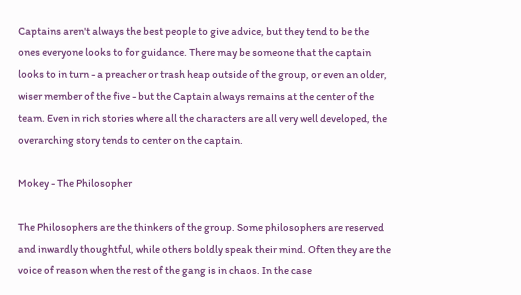Captains aren't always the best people to give advice, but they tend to be the ones everyone looks to for guidance. There may be someone that the captain looks to in turn - a preacher or trash heap outside of the group, or even an older, wiser member of the five - but the Captain always remains at the center of the team. Even in rich stories where all the characters are all very well developed, the overarching story tends to center on the captain.

Mokey - The Philosopher

The Philosophers are the thinkers of the group. Some philosophers are reserved and inwardly thoughtful, while others boldly speak their mind. Often they are the voice of reason when the rest of the gang is in chaos. In the case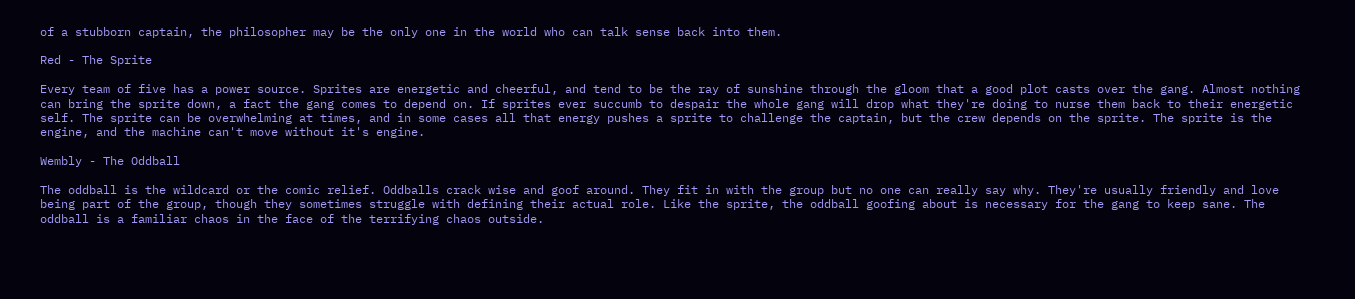of a stubborn captain, the philosopher may be the only one in the world who can talk sense back into them.

Red - The Sprite

Every team of five has a power source. Sprites are energetic and cheerful, and tend to be the ray of sunshine through the gloom that a good plot casts over the gang. Almost nothing can bring the sprite down, a fact the gang comes to depend on. If sprites ever succumb to despair the whole gang will drop what they're doing to nurse them back to their energetic self. The sprite can be overwhelming at times, and in some cases all that energy pushes a sprite to challenge the captain, but the crew depends on the sprite. The sprite is the engine, and the machine can't move without it's engine.

Wembly - The Oddball

The oddball is the wildcard or the comic relief. Oddballs crack wise and goof around. They fit in with the group but no one can really say why. They're usually friendly and love being part of the group, though they sometimes struggle with defining their actual role. Like the sprite, the oddball goofing about is necessary for the gang to keep sane. The oddball is a familiar chaos in the face of the terrifying chaos outside.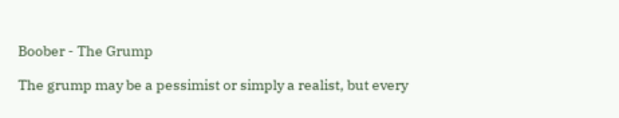Boober - The Grump

The grump may be a pessimist or simply a realist, but every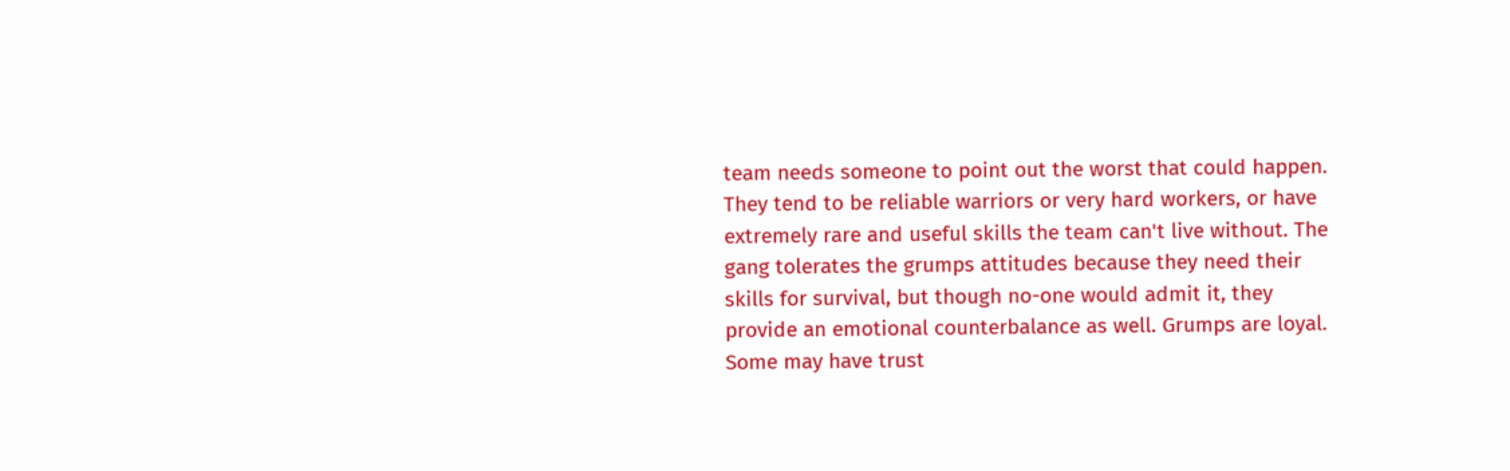team needs someone to point out the worst that could happen. They tend to be reliable warriors or very hard workers, or have extremely rare and useful skills the team can't live without. The gang tolerates the grumps attitudes because they need their skills for survival, but though no-one would admit it, they provide an emotional counterbalance as well. Grumps are loyal. Some may have trust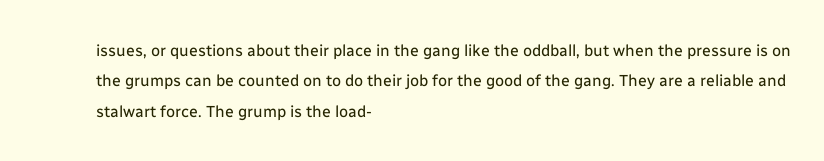issues, or questions about their place in the gang like the oddball, but when the pressure is on the grumps can be counted on to do their job for the good of the gang. They are a reliable and stalwart force. The grump is the load-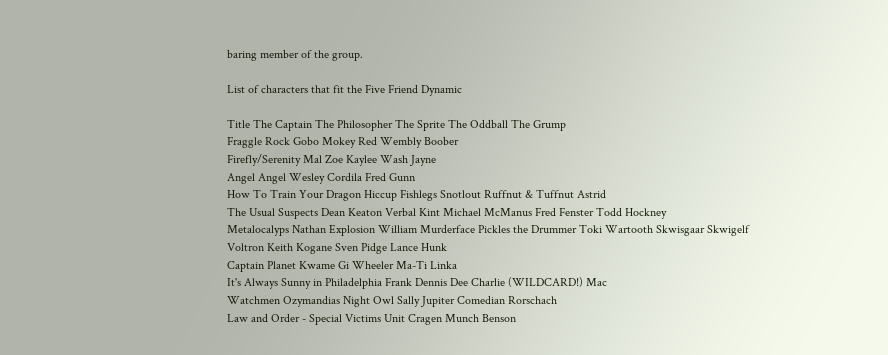baring member of the group.

List of characters that fit the Five Friend Dynamic

Title The Captain The Philosopher The Sprite The Oddball The Grump
Fraggle Rock Gobo Mokey Red Wembly Boober
Firefly/Serenity Mal Zoe Kaylee Wash Jayne
Angel Angel Wesley Cordila Fred Gunn
How To Train Your Dragon Hiccup Fishlegs Snotlout Ruffnut & Tuffnut Astrid
The Usual Suspects Dean Keaton Verbal Kint Michael McManus Fred Fenster Todd Hockney
Metalocalyps Nathan Explosion William Murderface Pickles the Drummer Toki Wartooth Skwisgaar Skwigelf
Voltron Keith Kogane Sven Pidge Lance Hunk
Captain Planet Kwame Gi Wheeler Ma-Ti Linka
It's Always Sunny in Philadelphia Frank Dennis Dee Charlie (WILDCARD!) Mac
Watchmen Ozymandias Night Owl Sally Jupiter Comedian Rorschach
Law and Order - Special Victims Unit Cragen Munch Benson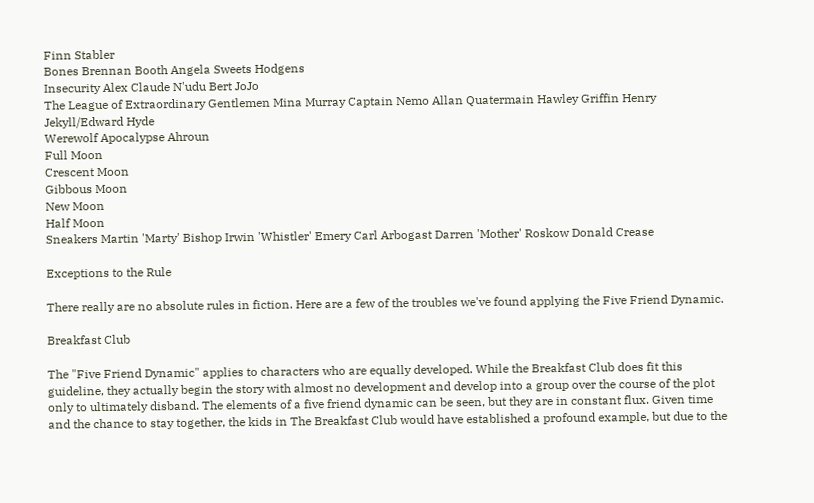Finn Stabler
Bones Brennan Booth Angela Sweets Hodgens
Insecurity Alex Claude N'udu Bert JoJo
The League of Extraordinary Gentlemen Mina Murray Captain Nemo Allan Quatermain Hawley Griffin Henry Jekyll/Edward Hyde
Werewolf Apocalypse Ahroun
Full Moon
Crescent Moon
Gibbous Moon
New Moon
Half Moon
Sneakers Martin 'Marty' Bishop Irwin 'Whistler' Emery Carl Arbogast Darren 'Mother' Roskow Donald Crease

Exceptions to the Rule

There really are no absolute rules in fiction. Here are a few of the troubles we've found applying the Five Friend Dynamic.

Breakfast Club

The "Five Friend Dynamic" applies to characters who are equally developed. While the Breakfast Club does fit this guideline, they actually begin the story with almost no development and develop into a group over the course of the plot only to ultimately disband. The elements of a five friend dynamic can be seen, but they are in constant flux. Given time and the chance to stay together, the kids in The Breakfast Club would have established a profound example, but due to the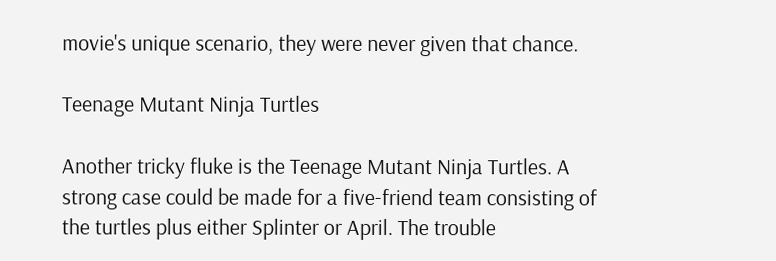movie's unique scenario, they were never given that chance.

Teenage Mutant Ninja Turtles

Another tricky fluke is the Teenage Mutant Ninja Turtles. A strong case could be made for a five-friend team consisting of the turtles plus either Splinter or April. The trouble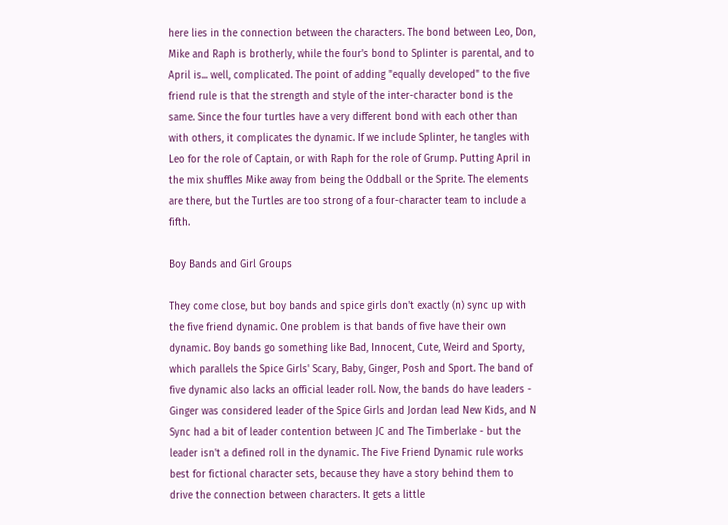here lies in the connection between the characters. The bond between Leo, Don, Mike and Raph is brotherly, while the four's bond to Splinter is parental, and to April is... well, complicated. The point of adding "equally developed" to the five friend rule is that the strength and style of the inter-character bond is the same. Since the four turtles have a very different bond with each other than with others, it complicates the dynamic. If we include Splinter, he tangles with Leo for the role of Captain, or with Raph for the role of Grump. Putting April in the mix shuffles Mike away from being the Oddball or the Sprite. The elements are there, but the Turtles are too strong of a four-character team to include a fifth.

Boy Bands and Girl Groups

They come close, but boy bands and spice girls don't exactly (n) sync up with the five friend dynamic. One problem is that bands of five have their own dynamic. Boy bands go something like Bad, Innocent, Cute, Weird and Sporty, which parallels the Spice Girls' Scary, Baby, Ginger, Posh and Sport. The band of five dynamic also lacks an official leader roll. Now, the bands do have leaders - Ginger was considered leader of the Spice Girls and Jordan lead New Kids, and N Sync had a bit of leader contention between JC and The Timberlake - but the leader isn't a defined roll in the dynamic. The Five Friend Dynamic rule works best for fictional character sets, because they have a story behind them to drive the connection between characters. It gets a little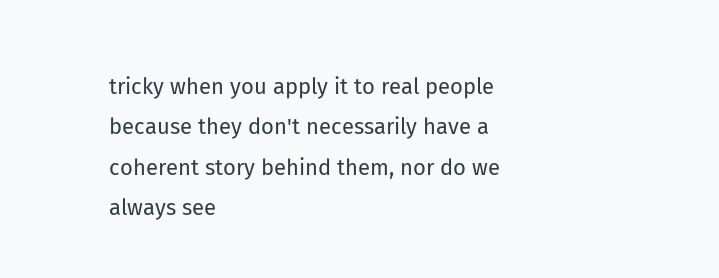tricky when you apply it to real people because they don't necessarily have a coherent story behind them, nor do we always see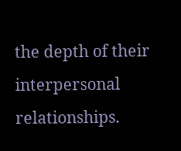the depth of their interpersonal relationships.